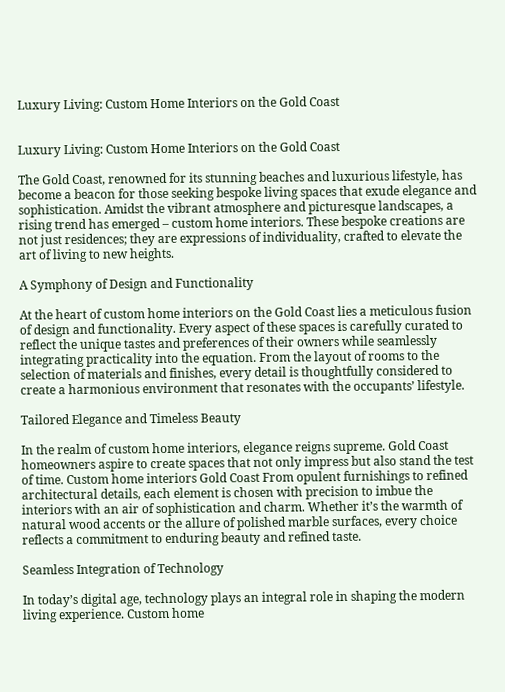Luxury Living: Custom Home Interiors on the Gold Coast


Luxury Living: Custom Home Interiors on the Gold Coast

The Gold Coast, renowned for its stunning beaches and luxurious lifestyle, has become a beacon for those seeking bespoke living spaces that exude elegance and sophistication. Amidst the vibrant atmosphere and picturesque landscapes, a rising trend has emerged – custom home interiors. These bespoke creations are not just residences; they are expressions of individuality, crafted to elevate the art of living to new heights.

A Symphony of Design and Functionality

At the heart of custom home interiors on the Gold Coast lies a meticulous fusion of design and functionality. Every aspect of these spaces is carefully curated to reflect the unique tastes and preferences of their owners while seamlessly integrating practicality into the equation. From the layout of rooms to the selection of materials and finishes, every detail is thoughtfully considered to create a harmonious environment that resonates with the occupants’ lifestyle.

Tailored Elegance and Timeless Beauty

In the realm of custom home interiors, elegance reigns supreme. Gold Coast homeowners aspire to create spaces that not only impress but also stand the test of time. Custom home interiors Gold Coast From opulent furnishings to refined architectural details, each element is chosen with precision to imbue the interiors with an air of sophistication and charm. Whether it’s the warmth of natural wood accents or the allure of polished marble surfaces, every choice reflects a commitment to enduring beauty and refined taste.

Seamless Integration of Technology

In today’s digital age, technology plays an integral role in shaping the modern living experience. Custom home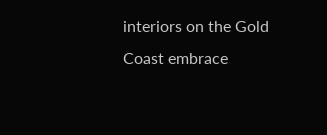interiors on the Gold Coast embrace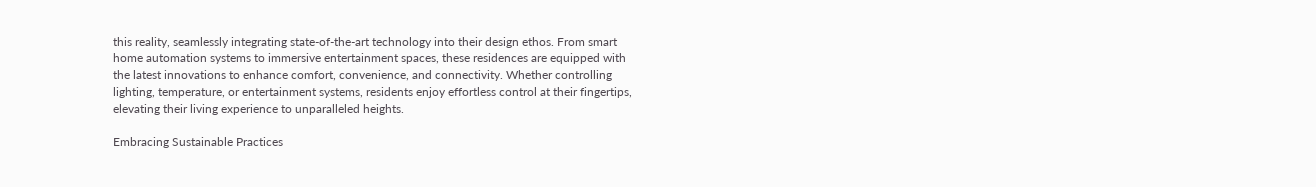this reality, seamlessly integrating state-of-the-art technology into their design ethos. From smart home automation systems to immersive entertainment spaces, these residences are equipped with the latest innovations to enhance comfort, convenience, and connectivity. Whether controlling lighting, temperature, or entertainment systems, residents enjoy effortless control at their fingertips, elevating their living experience to unparalleled heights.

Embracing Sustainable Practices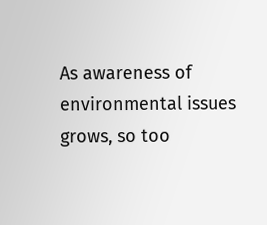As awareness of environmental issues grows, so too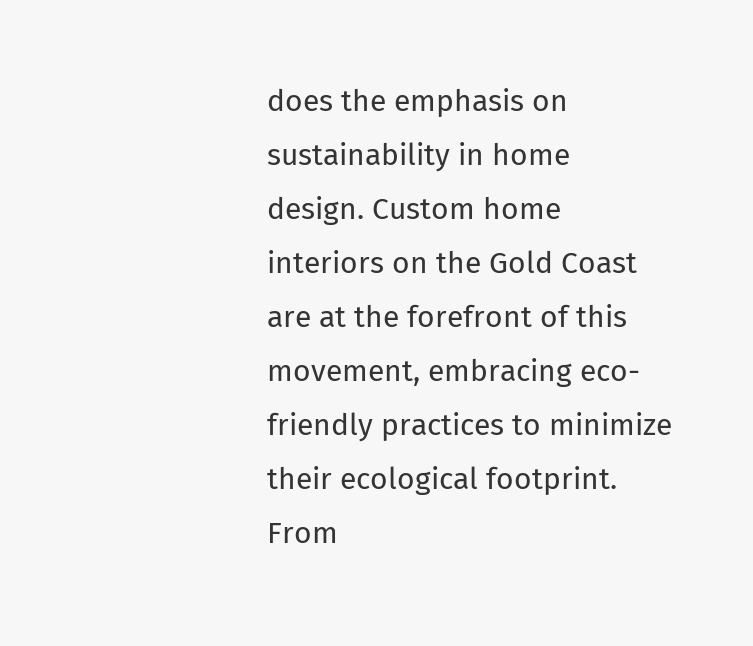does the emphasis on sustainability in home design. Custom home interiors on the Gold Coast are at the forefront of this movement, embracing eco-friendly practices to minimize their ecological footprint. From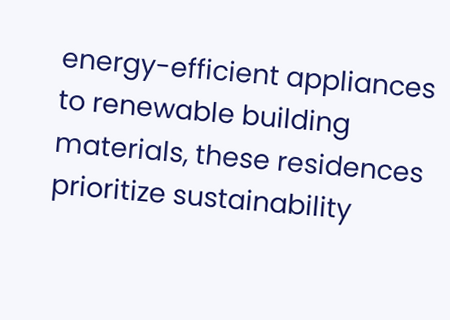energy-efficient appliances to renewable building materials, these residences prioritize sustainability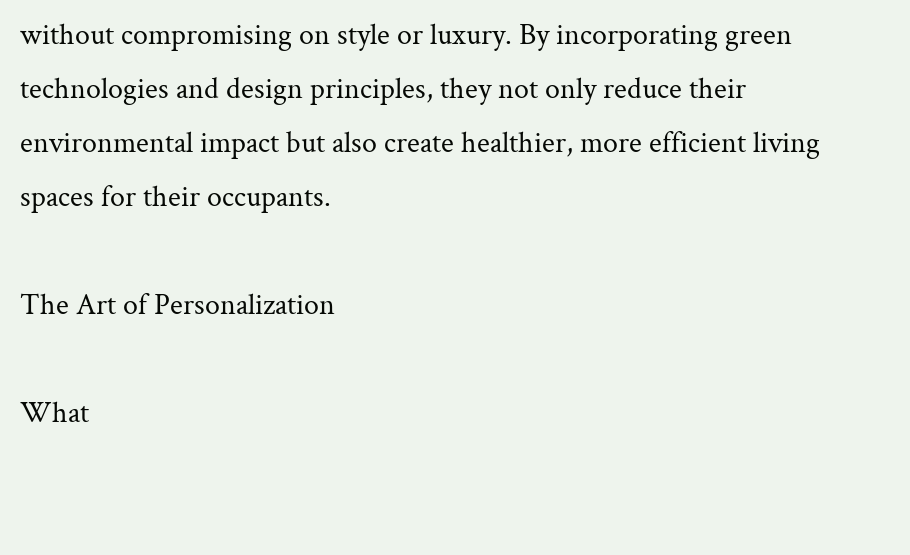without compromising on style or luxury. By incorporating green technologies and design principles, they not only reduce their environmental impact but also create healthier, more efficient living spaces for their occupants.

The Art of Personalization

What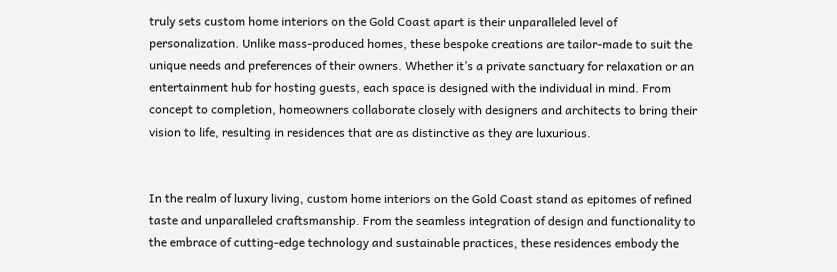truly sets custom home interiors on the Gold Coast apart is their unparalleled level of personalization. Unlike mass-produced homes, these bespoke creations are tailor-made to suit the unique needs and preferences of their owners. Whether it’s a private sanctuary for relaxation or an entertainment hub for hosting guests, each space is designed with the individual in mind. From concept to completion, homeowners collaborate closely with designers and architects to bring their vision to life, resulting in residences that are as distinctive as they are luxurious.


In the realm of luxury living, custom home interiors on the Gold Coast stand as epitomes of refined taste and unparalleled craftsmanship. From the seamless integration of design and functionality to the embrace of cutting-edge technology and sustainable practices, these residences embody the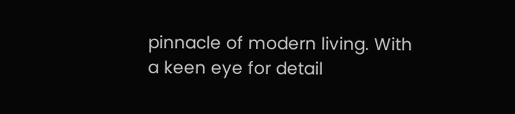pinnacle of modern living. With a keen eye for detail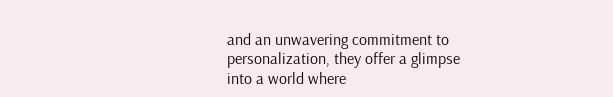and an unwavering commitment to personalization, they offer a glimpse into a world where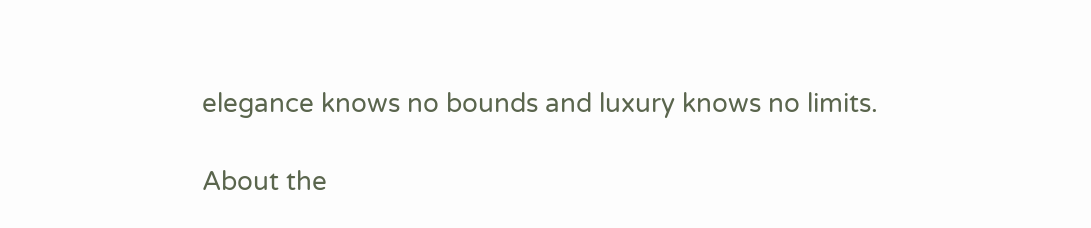elegance knows no bounds and luxury knows no limits.

About the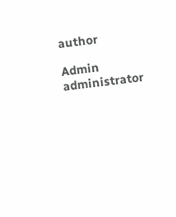author

Admin administrator